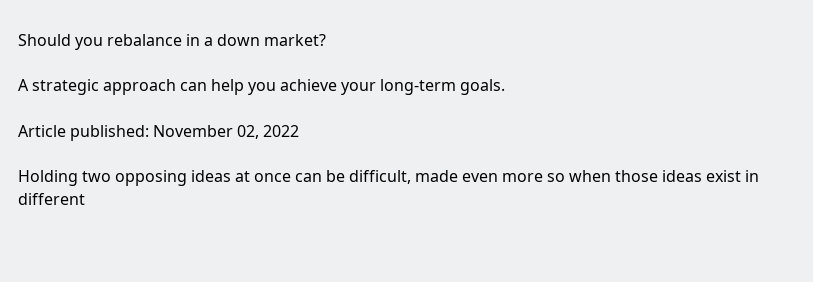Should you rebalance in a down market?

A strategic approach can help you achieve your long-term goals.

Article published: November 02, 2022

Holding two opposing ideas at once can be difficult, made even more so when those ideas exist in different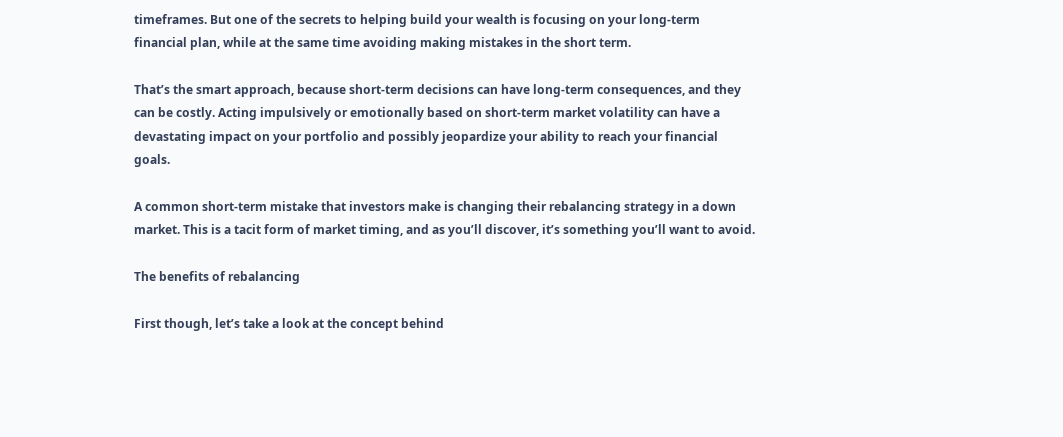timeframes. But one of the secrets to helping build your wealth is focusing on your long-term financial plan, while at the same time avoiding making mistakes in the short term.

That’s the smart approach, because short-term decisions can have long-term consequences, and they can be costly. Acting impulsively or emotionally based on short-term market volatility can have a devastating impact on your portfolio and possibly jeopardize your ability to reach your financial goals.

A common short-term mistake that investors make is changing their rebalancing strategy in a down market. This is a tacit form of market timing, and as you’ll discover, it’s something you’ll want to avoid.

The benefits of rebalancing

First though, let’s take a look at the concept behind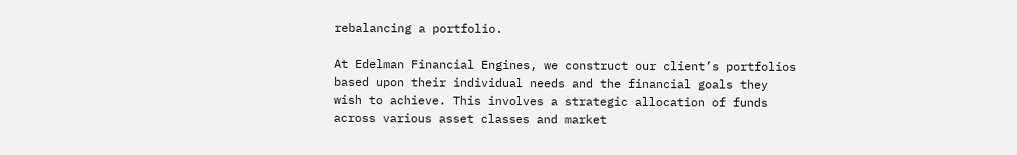rebalancing a portfolio.

At Edelman Financial Engines, we construct our client’s portfolios based upon their individual needs and the financial goals they wish to achieve. This involves a strategic allocation of funds across various asset classes and market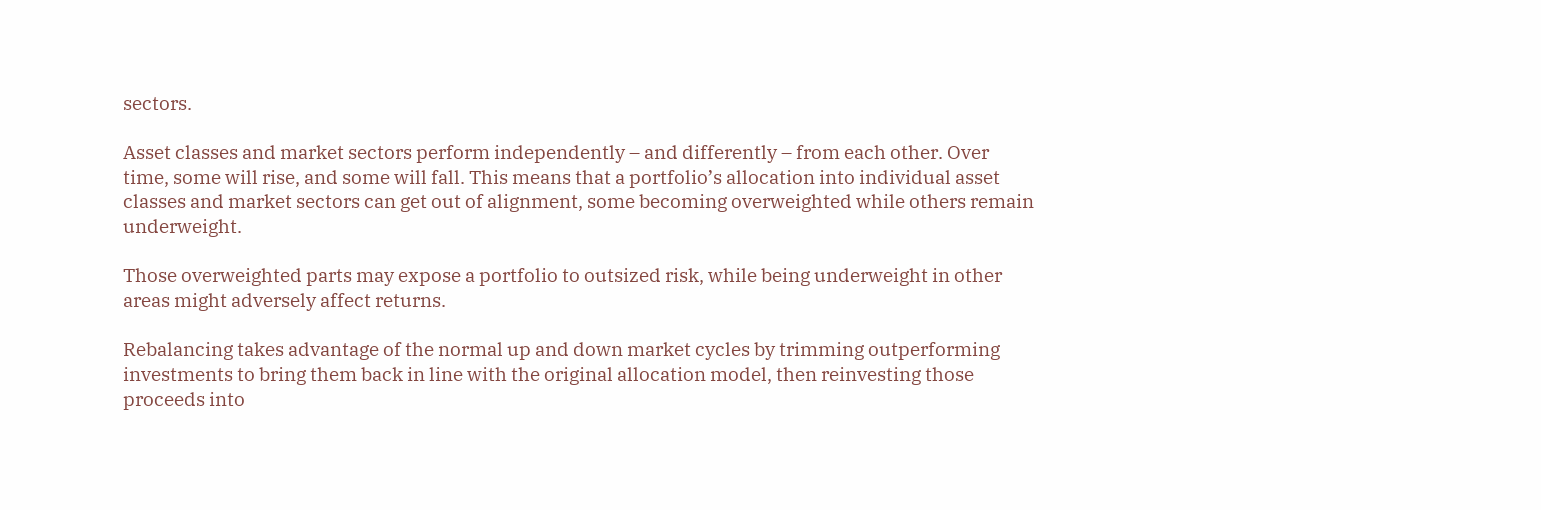sectors.

Asset classes and market sectors perform independently – and differently – from each other. Over time, some will rise, and some will fall. This means that a portfolio’s allocation into individual asset classes and market sectors can get out of alignment, some becoming overweighted while others remain underweight.

Those overweighted parts may expose a portfolio to outsized risk, while being underweight in other areas might adversely affect returns.

Rebalancing takes advantage of the normal up and down market cycles by trimming outperforming investments to bring them back in line with the original allocation model, then reinvesting those proceeds into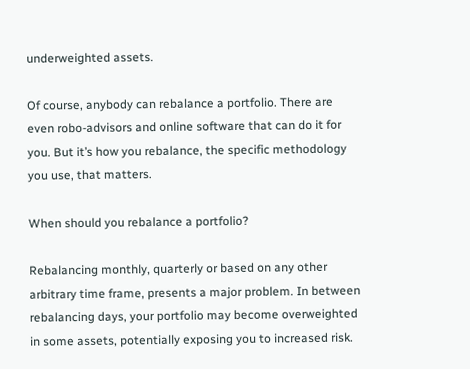underweighted assets.

Of course, anybody can rebalance a portfolio. There are even robo-advisors and online software that can do it for you. But it’s how you rebalance, the specific methodology you use, that matters.

When should you rebalance a portfolio?

Rebalancing monthly, quarterly or based on any other arbitrary time frame, presents a major problem. In between rebalancing days, your portfolio may become overweighted in some assets, potentially exposing you to increased risk.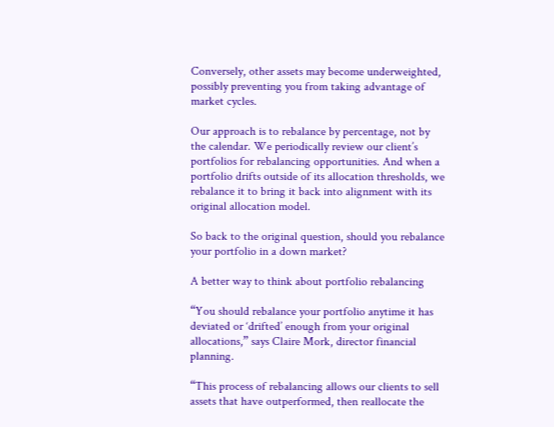Conversely, other assets may become underweighted, possibly preventing you from taking advantage of market cycles.

Our approach is to rebalance by percentage, not by the calendar. We periodically review our client’s portfolios for rebalancing opportunities. And when a portfolio drifts outside of its allocation thresholds, we rebalance it to bring it back into alignment with its original allocation model.

So back to the original question, should you rebalance your portfolio in a down market?

A better way to think about portfolio rebalancing

“You should rebalance your portfolio anytime it has deviated or ‘drifted’ enough from your original allocations,” says Claire Mork, director financial planning.

“This process of rebalancing allows our clients to sell assets that have outperformed, then reallocate the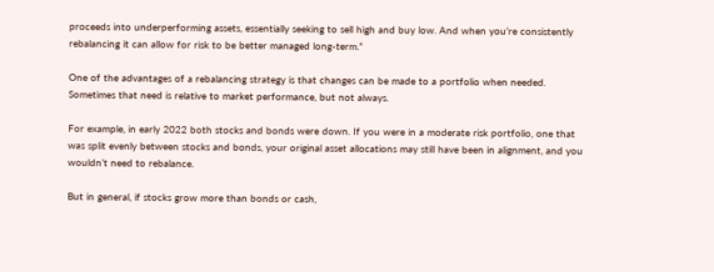proceeds into underperforming assets, essentially seeking to sell high and buy low. And when you’re consistently rebalancing it can allow for risk to be better managed long-term.”

One of the advantages of a rebalancing strategy is that changes can be made to a portfolio when needed. Sometimes that need is relative to market performance, but not always.

For example, in early 2022 both stocks and bonds were down. If you were in a moderate risk portfolio, one that was split evenly between stocks and bonds, your original asset allocations may still have been in alignment, and you wouldn’t need to rebalance.

But in general, if stocks grow more than bonds or cash,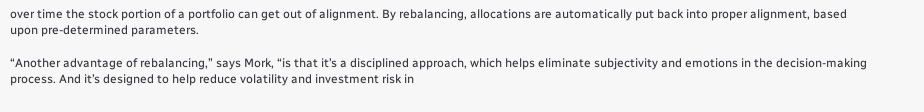over time the stock portion of a portfolio can get out of alignment. By rebalancing, allocations are automatically put back into proper alignment, based upon pre-determined parameters.

“Another advantage of rebalancing,” says Mork, “is that it’s a disciplined approach, which helps eliminate subjectivity and emotions in the decision-making process. And it’s designed to help reduce volatility and investment risk in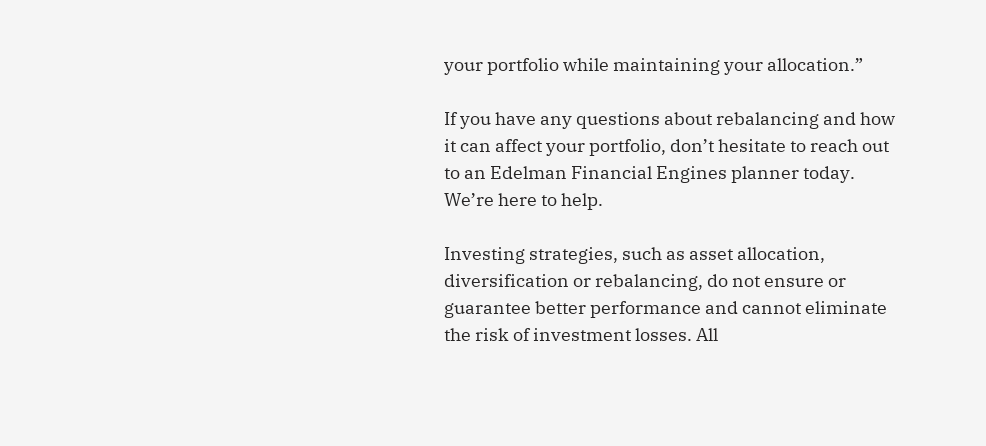your portfolio while maintaining your allocation.”

If you have any questions about rebalancing and how it can affect your portfolio, don’t hesitate to reach out to an Edelman Financial Engines planner today. We’re here to help.

Investing strategies, such as asset allocation, diversification or rebalancing, do not ensure or guarantee better performance and cannot eliminate the risk of investment losses. All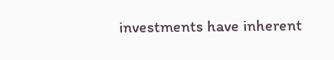investments have inherent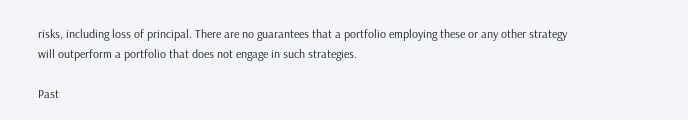risks, including loss of principal. There are no guarantees that a portfolio employing these or any other strategy will outperform a portfolio that does not engage in such strategies.

Past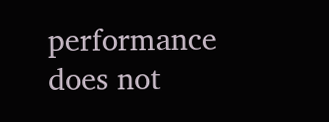performance does not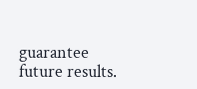guarantee future results.